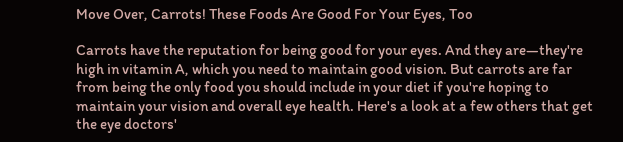Move Over, Carrots! These Foods Are Good For Your Eyes, Too

Carrots have the reputation for being good for your eyes. And they are—they're high in vitamin A, which you need to maintain good vision. But carrots are far from being the only food you should include in your diet if you're hoping to maintain your vision and overall eye health. Here's a look at a few others that get the eye doctors'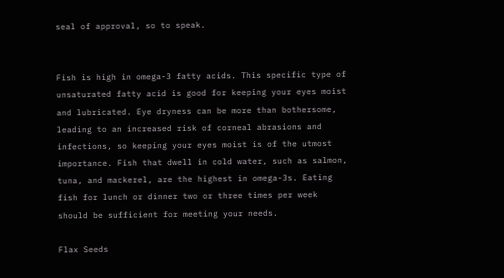seal of approval, so to speak.


Fish is high in omega-3 fatty acids. This specific type of unsaturated fatty acid is good for keeping your eyes moist and lubricated. Eye dryness can be more than bothersome, leading to an increased risk of corneal abrasions and infections, so keeping your eyes moist is of the utmost importance. Fish that dwell in cold water, such as salmon, tuna, and mackerel, are the highest in omega-3s. Eating fish for lunch or dinner two or three times per week should be sufficient for meeting your needs.

Flax Seeds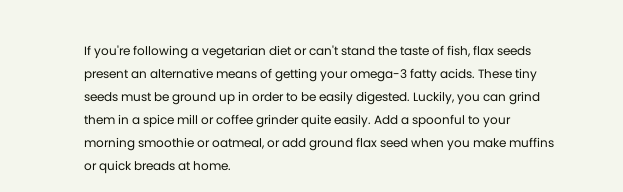If you're following a vegetarian diet or can't stand the taste of fish, flax seeds present an alternative means of getting your omega-3 fatty acids. These tiny seeds must be ground up in order to be easily digested. Luckily, you can grind them in a spice mill or coffee grinder quite easily. Add a spoonful to your morning smoothie or oatmeal, or add ground flax seed when you make muffins or quick breads at home.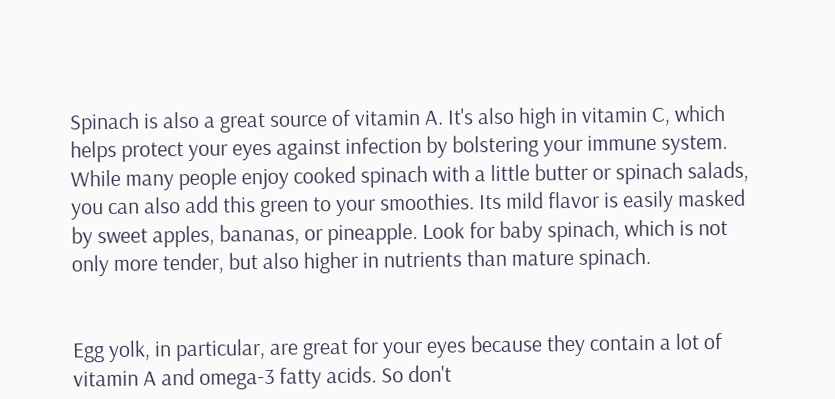Spinach is also a great source of vitamin A. It's also high in vitamin C, which helps protect your eyes against infection by bolstering your immune system. While many people enjoy cooked spinach with a little butter or spinach salads, you can also add this green to your smoothies. Its mild flavor is easily masked by sweet apples, bananas, or pineapple. Look for baby spinach, which is not only more tender, but also higher in nutrients than mature spinach.


Egg yolk, in particular, are great for your eyes because they contain a lot of vitamin A and omega-3 fatty acids. So don't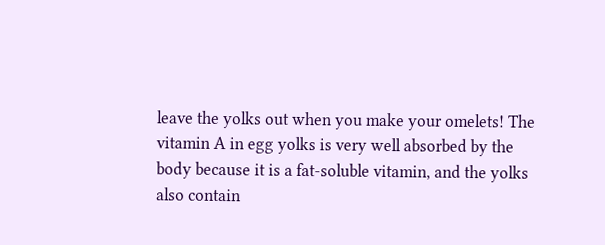leave the yolks out when you make your omelets! The vitamin A in egg yolks is very well absorbed by the body because it is a fat-soluble vitamin, and the yolks also contain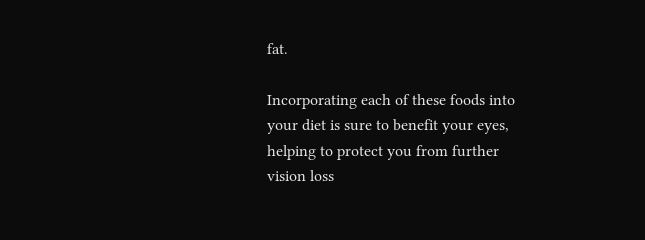fat.

Incorporating each of these foods into your diet is sure to benefit your eyes, helping to protect you from further vision loss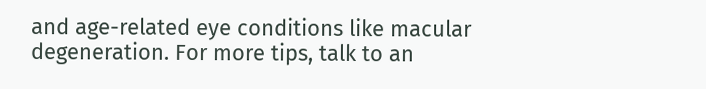and age-related eye conditions like macular degeneration. For more tips, talk to an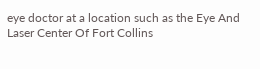eye doctor at a location such as the Eye And Laser Center Of Fort Collins